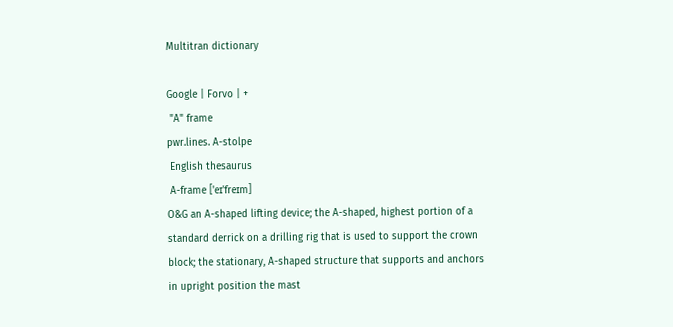Multitran dictionary

Google | Forvo | +
 "A" frame
pwr.lines. A-stolpe
 English thesaurus
 A-frame ['eɪ'freɪm]
O&G an A-shaped lifting device; the A-shaped, highest portion of a standard derrick on a drilling rig that is used to support the crown block; the stationary, A-shaped structure that supports and anchors in upright position the mast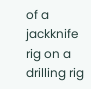of a jackknife rig on a drilling rig